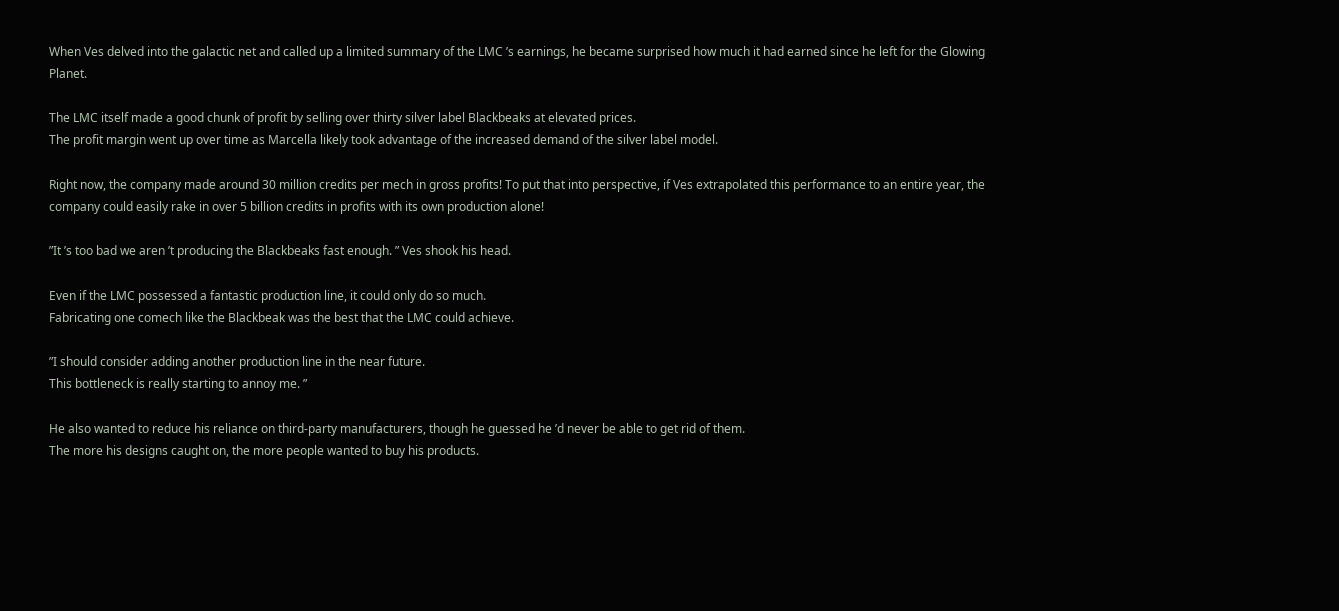When Ves delved into the galactic net and called up a limited summary of the LMC ’s earnings, he became surprised how much it had earned since he left for the Glowing Planet.

The LMC itself made a good chunk of profit by selling over thirty silver label Blackbeaks at elevated prices.
The profit margin went up over time as Marcella likely took advantage of the increased demand of the silver label model.

Right now, the company made around 30 million credits per mech in gross profits! To put that into perspective, if Ves extrapolated this performance to an entire year, the company could easily rake in over 5 billion credits in profits with its own production alone!

”It ’s too bad we aren ’t producing the Blackbeaks fast enough. ” Ves shook his head.

Even if the LMC possessed a fantastic production line, it could only do so much.
Fabricating one comech like the Blackbeak was the best that the LMC could achieve.

”I should consider adding another production line in the near future.
This bottleneck is really starting to annoy me. ”

He also wanted to reduce his reliance on third-party manufacturers, though he guessed he ’d never be able to get rid of them.
The more his designs caught on, the more people wanted to buy his products.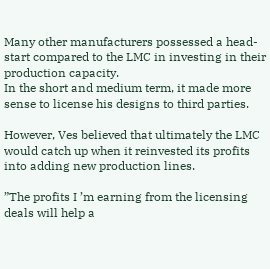Many other manufacturers possessed a head-start compared to the LMC in investing in their production capacity.
In the short and medium term, it made more sense to license his designs to third parties.

However, Ves believed that ultimately the LMC would catch up when it reinvested its profits into adding new production lines.

”The profits I ’m earning from the licensing deals will help a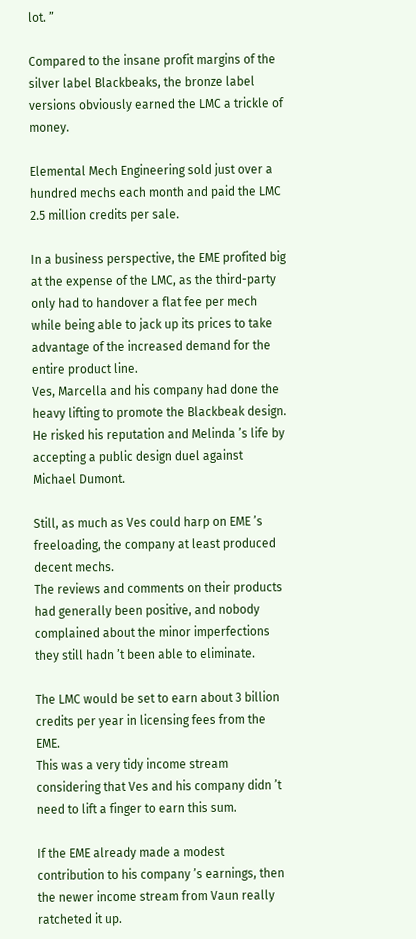lot. ”

Compared to the insane profit margins of the silver label Blackbeaks, the bronze label versions obviously earned the LMC a trickle of money.

Elemental Mech Engineering sold just over a hundred mechs each month and paid the LMC 2.5 million credits per sale.

In a business perspective, the EME profited big at the expense of the LMC, as the third-party only had to handover a flat fee per mech while being able to jack up its prices to take advantage of the increased demand for the entire product line.
Ves, Marcella and his company had done the heavy lifting to promote the Blackbeak design.
He risked his reputation and Melinda ’s life by accepting a public design duel against Michael Dumont.

Still, as much as Ves could harp on EME ’s freeloading, the company at least produced decent mechs.
The reviews and comments on their products had generally been positive, and nobody complained about the minor imperfections they still hadn ’t been able to eliminate.

The LMC would be set to earn about 3 billion credits per year in licensing fees from the EME.
This was a very tidy income stream considering that Ves and his company didn ’t need to lift a finger to earn this sum.

If the EME already made a modest contribution to his company ’s earnings, then the newer income stream from Vaun really ratcheted it up.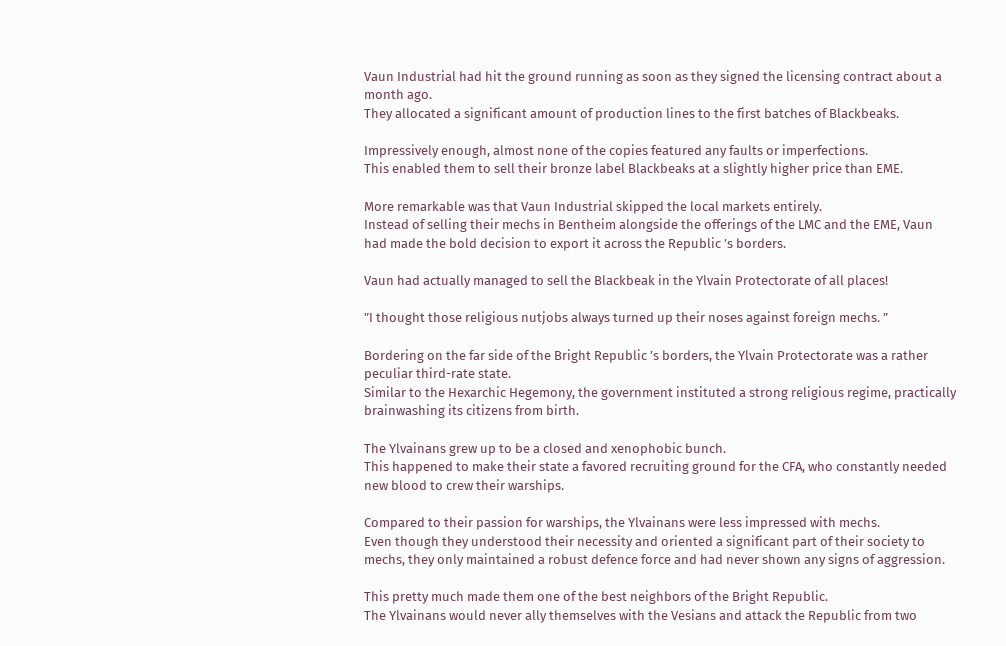Vaun Industrial had hit the ground running as soon as they signed the licensing contract about a month ago.
They allocated a significant amount of production lines to the first batches of Blackbeaks.

Impressively enough, almost none of the copies featured any faults or imperfections.
This enabled them to sell their bronze label Blackbeaks at a slightly higher price than EME.

More remarkable was that Vaun Industrial skipped the local markets entirely.
Instead of selling their mechs in Bentheim alongside the offerings of the LMC and the EME, Vaun had made the bold decision to export it across the Republic ’s borders.

Vaun had actually managed to sell the Blackbeak in the Ylvain Protectorate of all places!

”I thought those religious nutjobs always turned up their noses against foreign mechs. ”

Bordering on the far side of the Bright Republic ’s borders, the Ylvain Protectorate was a rather peculiar third-rate state.
Similar to the Hexarchic Hegemony, the government instituted a strong religious regime, practically brainwashing its citizens from birth.

The Ylvainans grew up to be a closed and xenophobic bunch.
This happened to make their state a favored recruiting ground for the CFA, who constantly needed new blood to crew their warships.

Compared to their passion for warships, the Ylvainans were less impressed with mechs.
Even though they understood their necessity and oriented a significant part of their society to mechs, they only maintained a robust defence force and had never shown any signs of aggression.

This pretty much made them one of the best neighbors of the Bright Republic.
The Ylvainans would never ally themselves with the Vesians and attack the Republic from two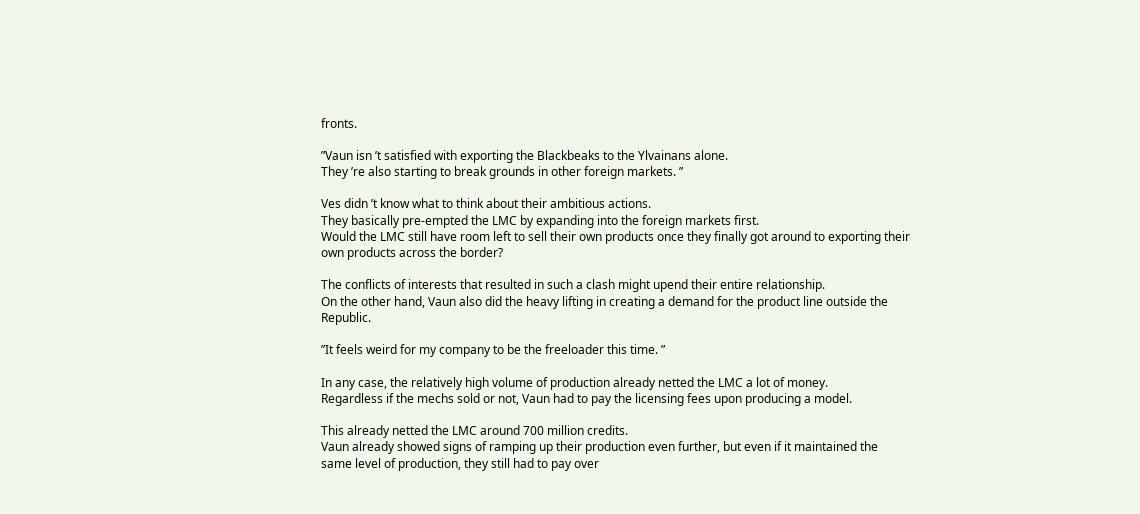fronts.

”Vaun isn ’t satisfied with exporting the Blackbeaks to the Ylvainans alone.
They ’re also starting to break grounds in other foreign markets. ”

Ves didn ’t know what to think about their ambitious actions.
They basically pre-empted the LMC by expanding into the foreign markets first.
Would the LMC still have room left to sell their own products once they finally got around to exporting their own products across the border?

The conflicts of interests that resulted in such a clash might upend their entire relationship.
On the other hand, Vaun also did the heavy lifting in creating a demand for the product line outside the Republic.

”It feels weird for my company to be the freeloader this time. ”

In any case, the relatively high volume of production already netted the LMC a lot of money.
Regardless if the mechs sold or not, Vaun had to pay the licensing fees upon producing a model.

This already netted the LMC around 700 million credits.
Vaun already showed signs of ramping up their production even further, but even if it maintained the same level of production, they still had to pay over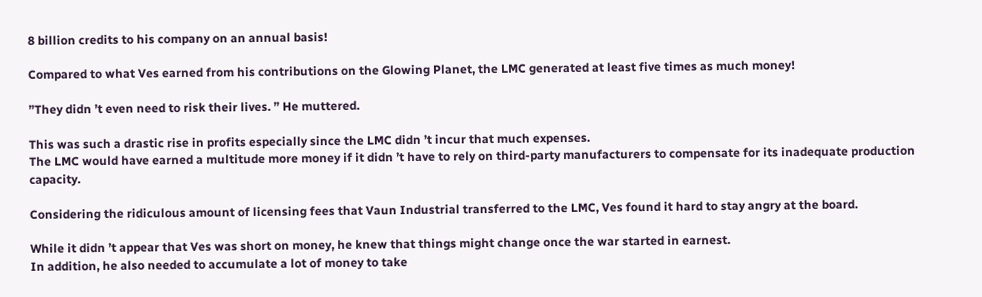8 billion credits to his company on an annual basis!

Compared to what Ves earned from his contributions on the Glowing Planet, the LMC generated at least five times as much money!

”They didn ’t even need to risk their lives. ” He muttered.

This was such a drastic rise in profits especially since the LMC didn ’t incur that much expenses.
The LMC would have earned a multitude more money if it didn ’t have to rely on third-party manufacturers to compensate for its inadequate production capacity.

Considering the ridiculous amount of licensing fees that Vaun Industrial transferred to the LMC, Ves found it hard to stay angry at the board.

While it didn ’t appear that Ves was short on money, he knew that things might change once the war started in earnest.
In addition, he also needed to accumulate a lot of money to take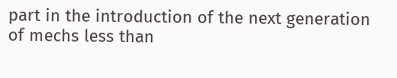part in the introduction of the next generation of mechs less than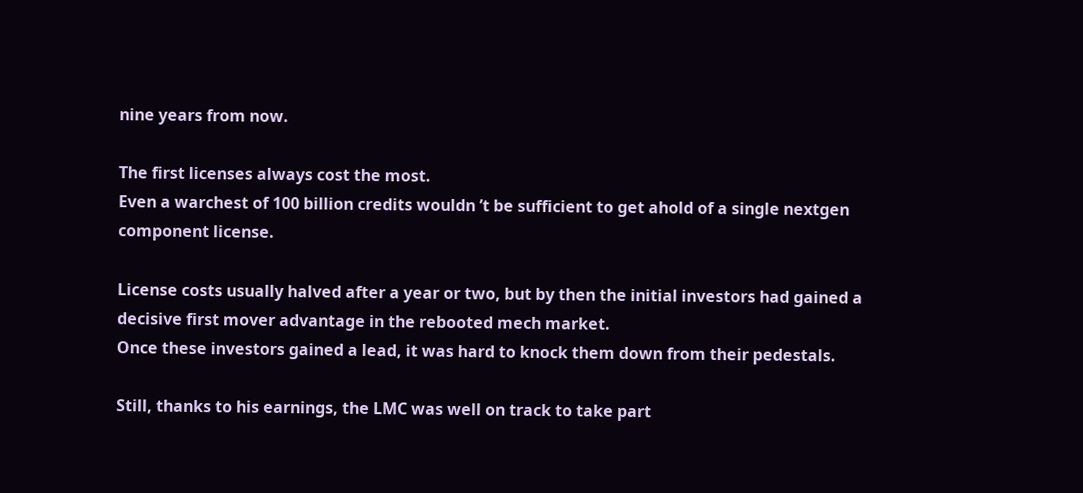nine years from now.

The first licenses always cost the most.
Even a warchest of 100 billion credits wouldn ’t be sufficient to get ahold of a single nextgen component license.

License costs usually halved after a year or two, but by then the initial investors had gained a decisive first mover advantage in the rebooted mech market.
Once these investors gained a lead, it was hard to knock them down from their pedestals.

Still, thanks to his earnings, the LMC was well on track to take part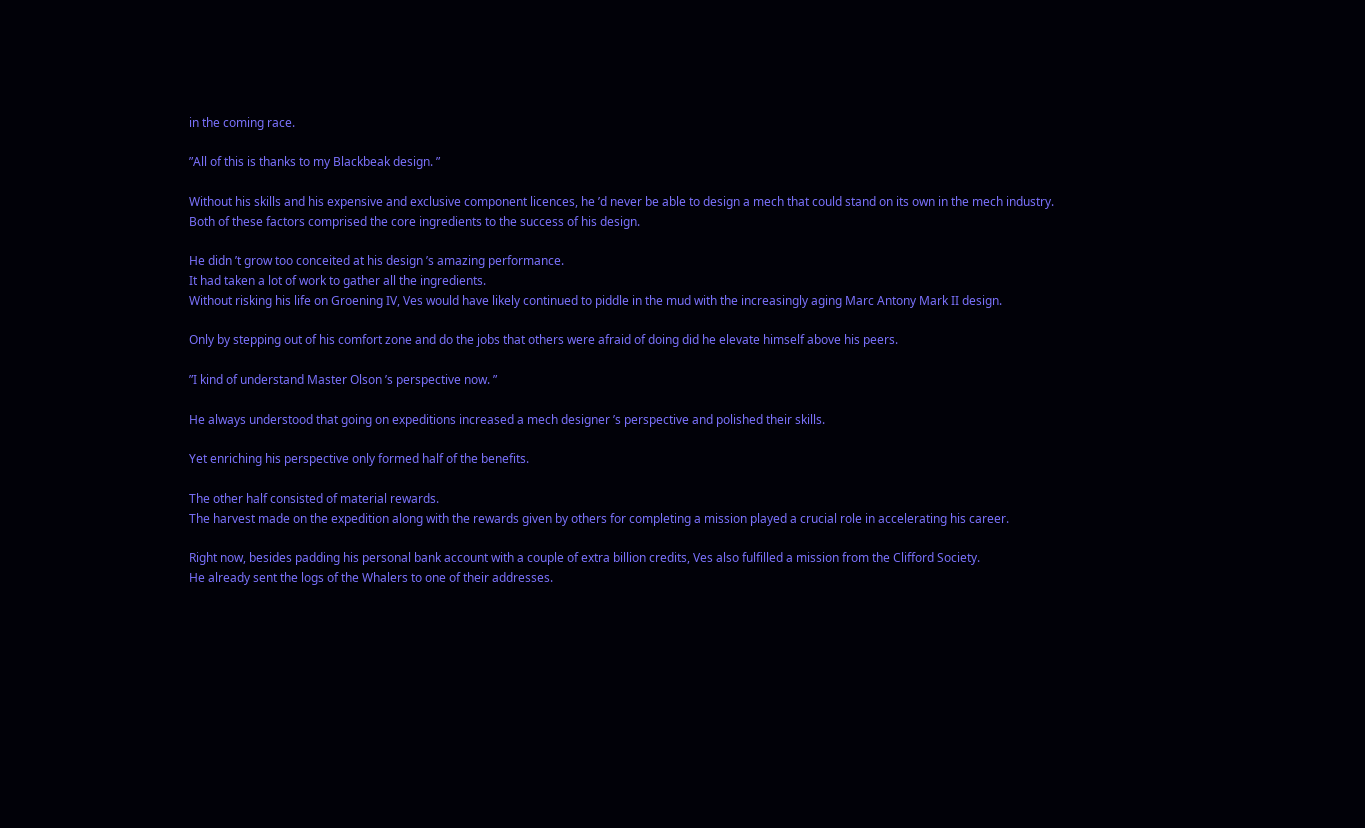in the coming race.

”All of this is thanks to my Blackbeak design. ”

Without his skills and his expensive and exclusive component licences, he ’d never be able to design a mech that could stand on its own in the mech industry.
Both of these factors comprised the core ingredients to the success of his design.

He didn ’t grow too conceited at his design ’s amazing performance.
It had taken a lot of work to gather all the ingredients.
Without risking his life on Groening IV, Ves would have likely continued to piddle in the mud with the increasingly aging Marc Antony Mark II design.

Only by stepping out of his comfort zone and do the jobs that others were afraid of doing did he elevate himself above his peers.

”I kind of understand Master Olson ’s perspective now. ”

He always understood that going on expeditions increased a mech designer ’s perspective and polished their skills.

Yet enriching his perspective only formed half of the benefits.

The other half consisted of material rewards.
The harvest made on the expedition along with the rewards given by others for completing a mission played a crucial role in accelerating his career.

Right now, besides padding his personal bank account with a couple of extra billion credits, Ves also fulfilled a mission from the Clifford Society.
He already sent the logs of the Whalers to one of their addresses.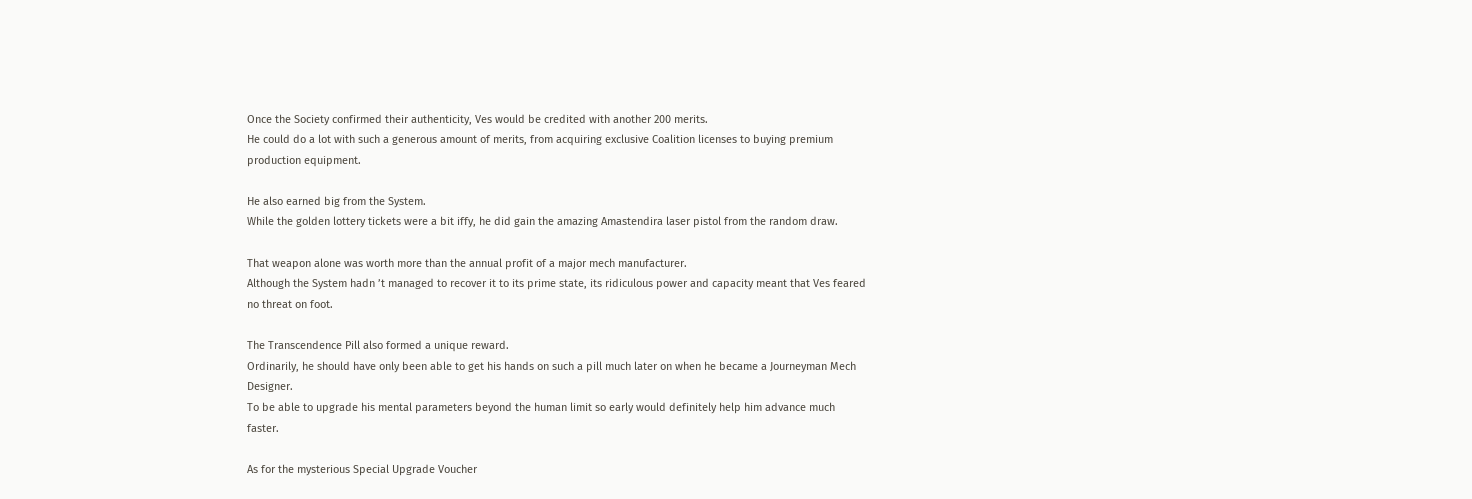Once the Society confirmed their authenticity, Ves would be credited with another 200 merits.
He could do a lot with such a generous amount of merits, from acquiring exclusive Coalition licenses to buying premium production equipment.

He also earned big from the System.
While the golden lottery tickets were a bit iffy, he did gain the amazing Amastendira laser pistol from the random draw.

That weapon alone was worth more than the annual profit of a major mech manufacturer.
Although the System hadn ’t managed to recover it to its prime state, its ridiculous power and capacity meant that Ves feared no threat on foot.

The Transcendence Pill also formed a unique reward.
Ordinarily, he should have only been able to get his hands on such a pill much later on when he became a Journeyman Mech Designer.
To be able to upgrade his mental parameters beyond the human limit so early would definitely help him advance much faster.

As for the mysterious Special Upgrade Voucher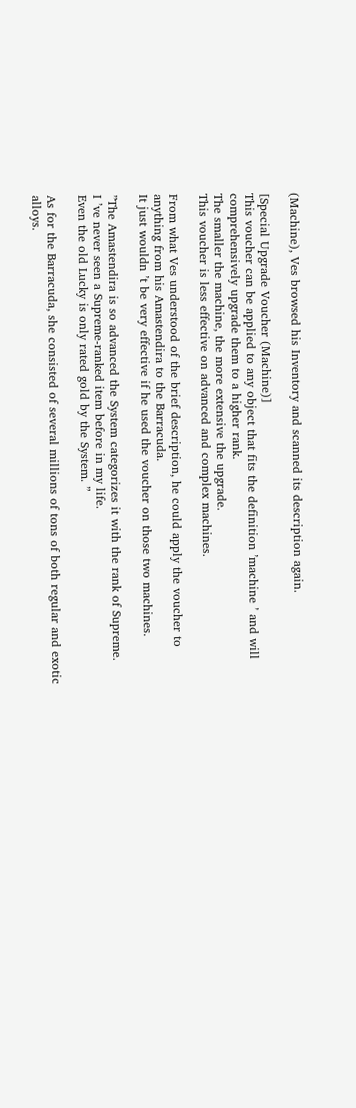(Machine), Ves browsed his Inventory and scanned its description again.

[Special Upgrade Voucher (Machine)]
This voucher can be applied to any object that fits the definition ’machine ’ and will comprehensively upgrade them to a higher rank.
The smaller the machine, the more extensive the upgrade.
This voucher is less effective on advanced and complex machines.

From what Ves understood of the brief description, he could apply the voucher to anything from his Amastendira to the Barracuda.
It just wouldn ’t be very effective if he used the voucher on those two machines.

”The Amastendira is so advanced the System categorizes it with the rank of Supreme.
I ’ve never seen a Supreme-ranked item before in my life.
Even the old Lucky is only rated gold by the System. ”

As for the Barracuda, she consisted of several millions of tons of both regular and exotic alloys.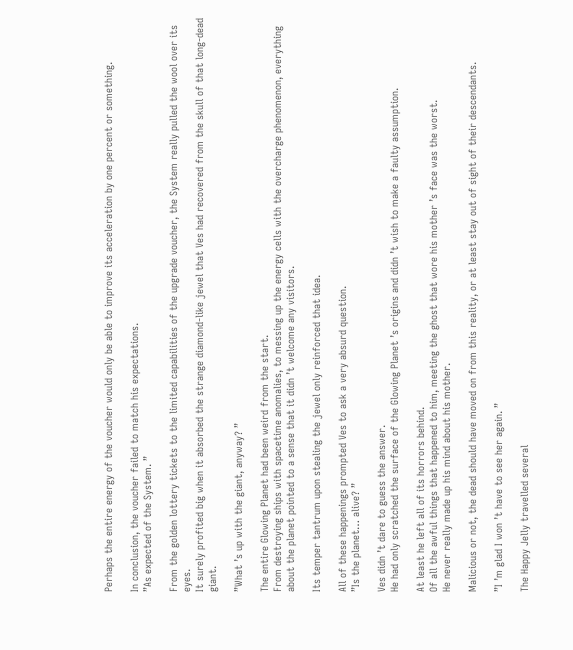Perhaps the entire energy of the voucher would only be able to improve its acceleration by one percent or something.

In conclusion, the voucher failed to match his expectations.
”As expected of the System. ”

From the golden lottery tickets to the limited capabilities of the upgrade voucher, the System really pulled the wool over its eyes.
It surely profited big when it absorbed the strange diamond-like jewel that Ves had recovered from the skull of that long-dead giant.

”What ’s up with the giant, anyway? ”

The entire Glowing Planet had been weird from the start.
From destroying ships with spacetime anomalies, to messing up the energy cells with the overcharge phenomenon, everything about the planet pointed to a sense that it didn ’t welcome any visitors.

Its temper tantrum upon stealing the jewel only reinforced that idea.

All of these happenings prompted Ves to ask a very absurd question.
”Is the planet… alive? ”

Ves didn ’t dare to guess the answer.
He had only scratched the surface of the Glowing Planet ’s origins and didn ’t wish to make a faulty assumption.

At least he left all of its horrors behind.
Of all the awful things that happened to him, meeting the ghost that wore his mother ’s face was the worst.
He never really made up his mind about his mother.

Malicious or not, the dead should have moved on from this reality, or at least stay out of sight of their descendants.

”I ’m glad I won ’t have to see her again. ”

The Happy Jelly travelled several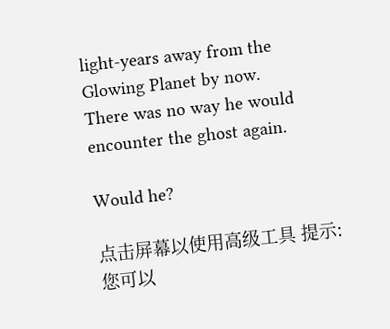light-years away from the Glowing Planet by now.
There was no way he would encounter the ghost again.

Would he?

点击屏幕以使用高级工具 提示:您可以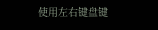使用左右键盘键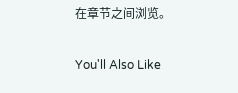在章节之间浏览。

You'll Also Like